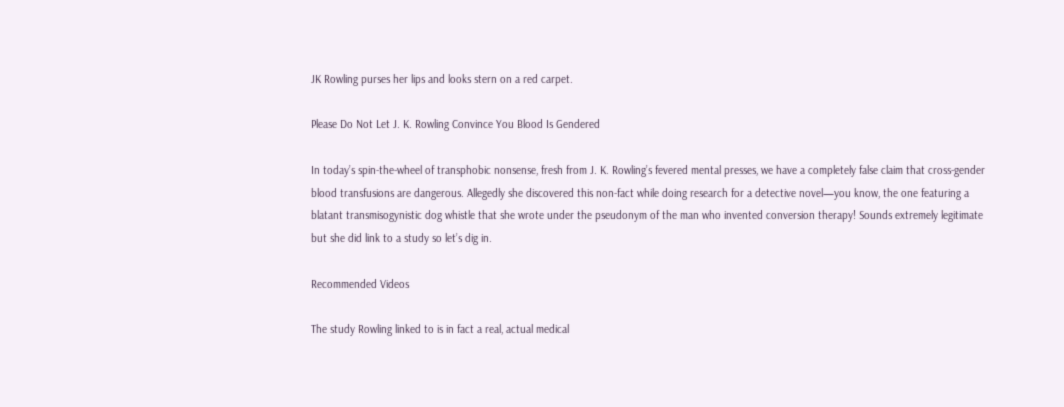JK Rowling purses her lips and looks stern on a red carpet.

Please Do Not Let J. K. Rowling Convince You Blood Is Gendered

In today’s spin-the-wheel of transphobic nonsense, fresh from J. K. Rowling’s fevered mental presses, we have a completely false claim that cross-gender blood transfusions are dangerous. Allegedly she discovered this non-fact while doing research for a detective novel—you know, the one featuring a blatant transmisogynistic dog whistle that she wrote under the pseudonym of the man who invented conversion therapy! Sounds extremely legitimate but she did link to a study so let’s dig in.

Recommended Videos

The study Rowling linked to is in fact a real, actual medical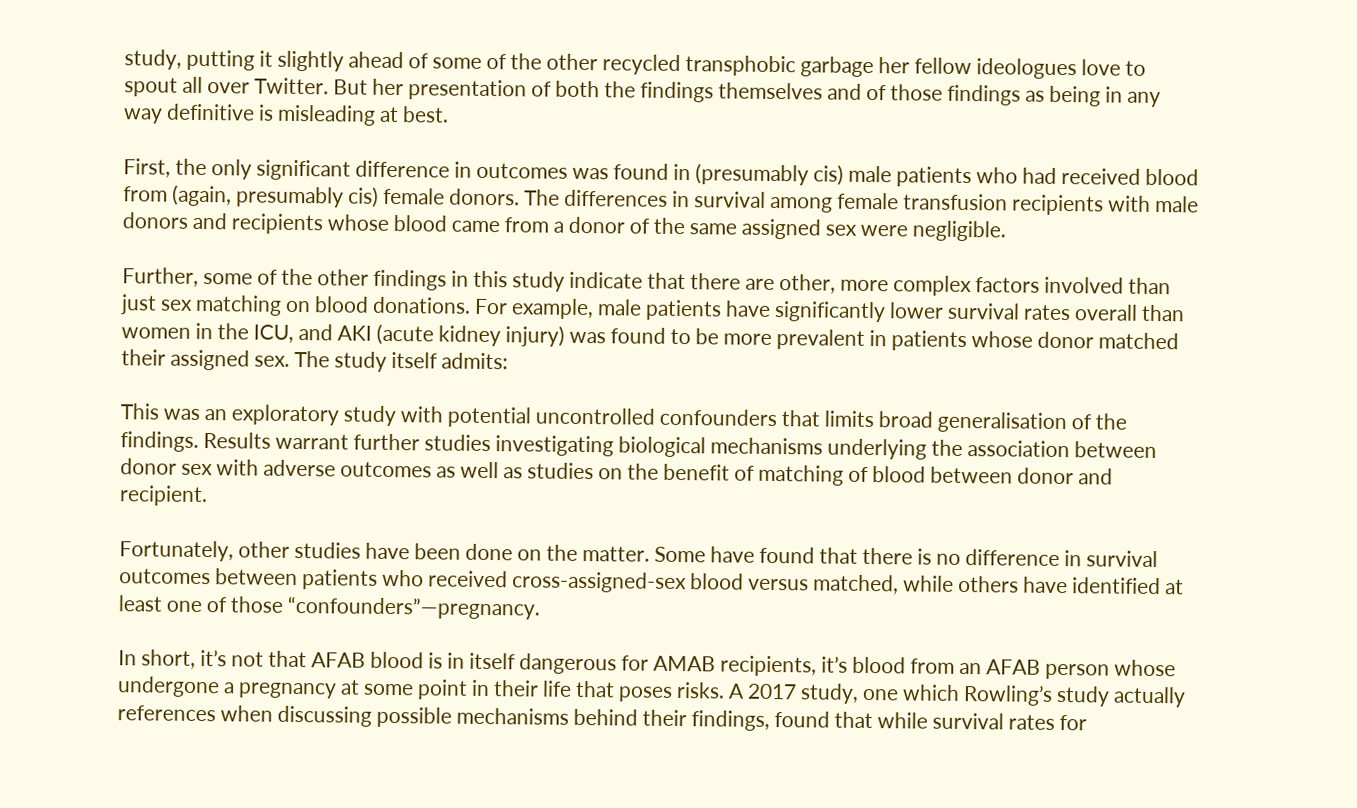study, putting it slightly ahead of some of the other recycled transphobic garbage her fellow ideologues love to spout all over Twitter. But her presentation of both the findings themselves and of those findings as being in any way definitive is misleading at best.

First, the only significant difference in outcomes was found in (presumably cis) male patients who had received blood from (again, presumably cis) female donors. The differences in survival among female transfusion recipients with male donors and recipients whose blood came from a donor of the same assigned sex were negligible.

Further, some of the other findings in this study indicate that there are other, more complex factors involved than just sex matching on blood donations. For example, male patients have significantly lower survival rates overall than women in the ICU, and AKI (acute kidney injury) was found to be more prevalent in patients whose donor matched their assigned sex. The study itself admits:

This was an exploratory study with potential uncontrolled confounders that limits broad generalisation of the findings. Results warrant further studies investigating biological mechanisms underlying the association between donor sex with adverse outcomes as well as studies on the benefit of matching of blood between donor and recipient.

Fortunately, other studies have been done on the matter. Some have found that there is no difference in survival outcomes between patients who received cross-assigned-sex blood versus matched, while others have identified at least one of those “confounders”—pregnancy.

In short, it’s not that AFAB blood is in itself dangerous for AMAB recipients, it’s blood from an AFAB person whose undergone a pregnancy at some point in their life that poses risks. A 2017 study, one which Rowling’s study actually references when discussing possible mechanisms behind their findings, found that while survival rates for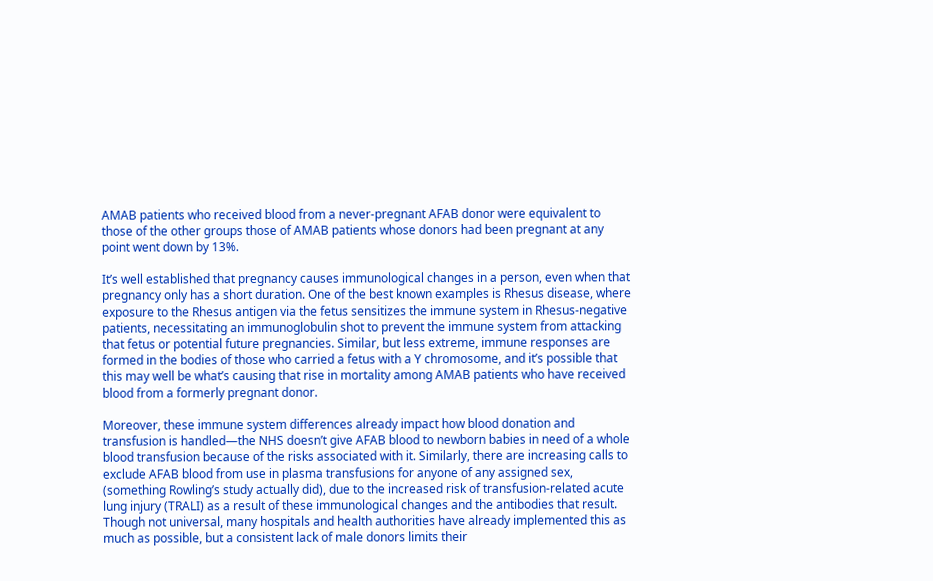AMAB patients who received blood from a never-pregnant AFAB donor were equivalent to those of the other groups those of AMAB patients whose donors had been pregnant at any point went down by 13%.

It’s well established that pregnancy causes immunological changes in a person, even when that pregnancy only has a short duration. One of the best known examples is Rhesus disease, where exposure to the Rhesus antigen via the fetus sensitizes the immune system in Rhesus-negative patients, necessitating an immunoglobulin shot to prevent the immune system from attacking that fetus or potential future pregnancies. Similar, but less extreme, immune responses are formed in the bodies of those who carried a fetus with a Y chromosome, and it’s possible that this may well be what’s causing that rise in mortality among AMAB patients who have received blood from a formerly pregnant donor.

Moreover, these immune system differences already impact how blood donation and transfusion is handled—the NHS doesn’t give AFAB blood to newborn babies in need of a whole blood transfusion because of the risks associated with it. Similarly, there are increasing calls to exclude AFAB blood from use in plasma transfusions for anyone of any assigned sex, (something Rowling’s study actually did), due to the increased risk of transfusion-related acute lung injury (TRALI) as a result of these immunological changes and the antibodies that result. Though not universal, many hospitals and health authorities have already implemented this as much as possible, but a consistent lack of male donors limits their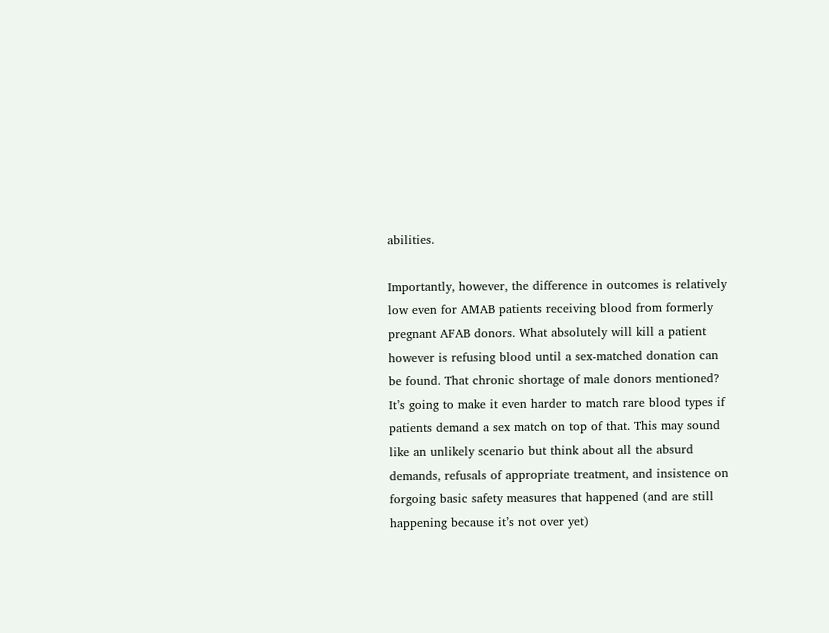abilities.

Importantly, however, the difference in outcomes is relatively low even for AMAB patients receiving blood from formerly pregnant AFAB donors. What absolutely will kill a patient however is refusing blood until a sex-matched donation can be found. That chronic shortage of male donors mentioned? It’s going to make it even harder to match rare blood types if patients demand a sex match on top of that. This may sound like an unlikely scenario but think about all the absurd demands, refusals of appropriate treatment, and insistence on forgoing basic safety measures that happened (and are still happening because it’s not over yet)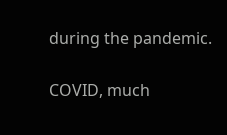during the pandemic.

COVID, much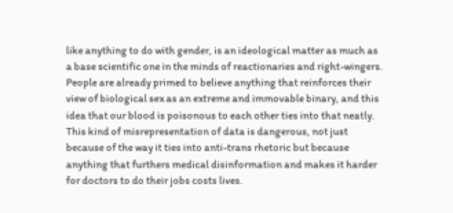like anything to do with gender, is an ideological matter as much as a base scientific one in the minds of reactionaries and right-wingers. People are already primed to believe anything that reinforces their view of biological sex as an extreme and immovable binary, and this idea that our blood is poisonous to each other ties into that neatly. This kind of misrepresentation of data is dangerous, not just because of the way it ties into anti-trans rhetoric but because anything that furthers medical disinformation and makes it harder for doctors to do their jobs costs lives.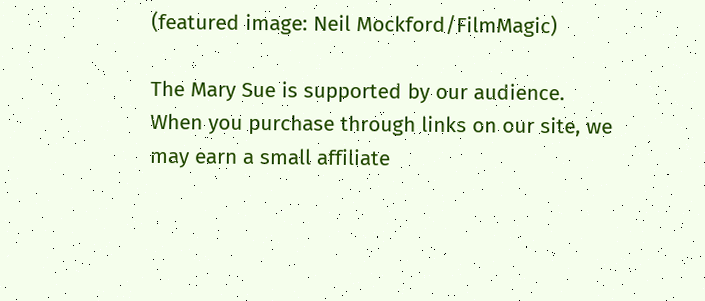(featured image: Neil Mockford/FilmMagic)

The Mary Sue is supported by our audience. When you purchase through links on our site, we may earn a small affiliate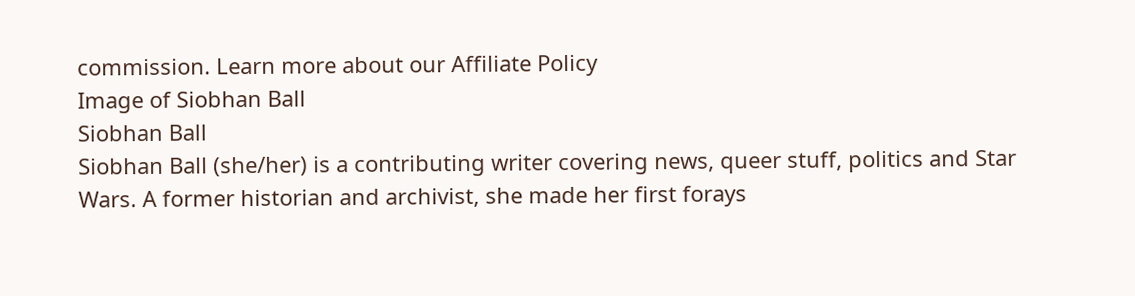commission. Learn more about our Affiliate Policy
Image of Siobhan Ball
Siobhan Ball
Siobhan Ball (she/her) is a contributing writer covering news, queer stuff, politics and Star Wars. A former historian and archivist, she made her first forays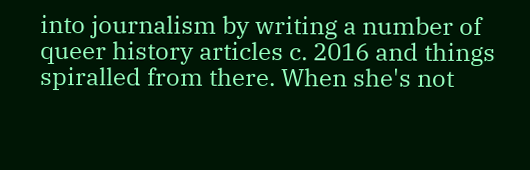into journalism by writing a number of queer history articles c. 2016 and things spiralled from there. When she's not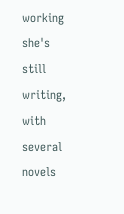working she's still writing, with several novels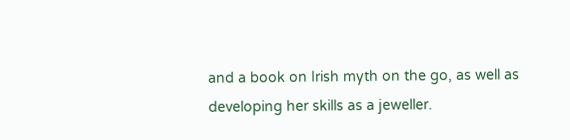and a book on Irish myth on the go, as well as developing her skills as a jeweller.